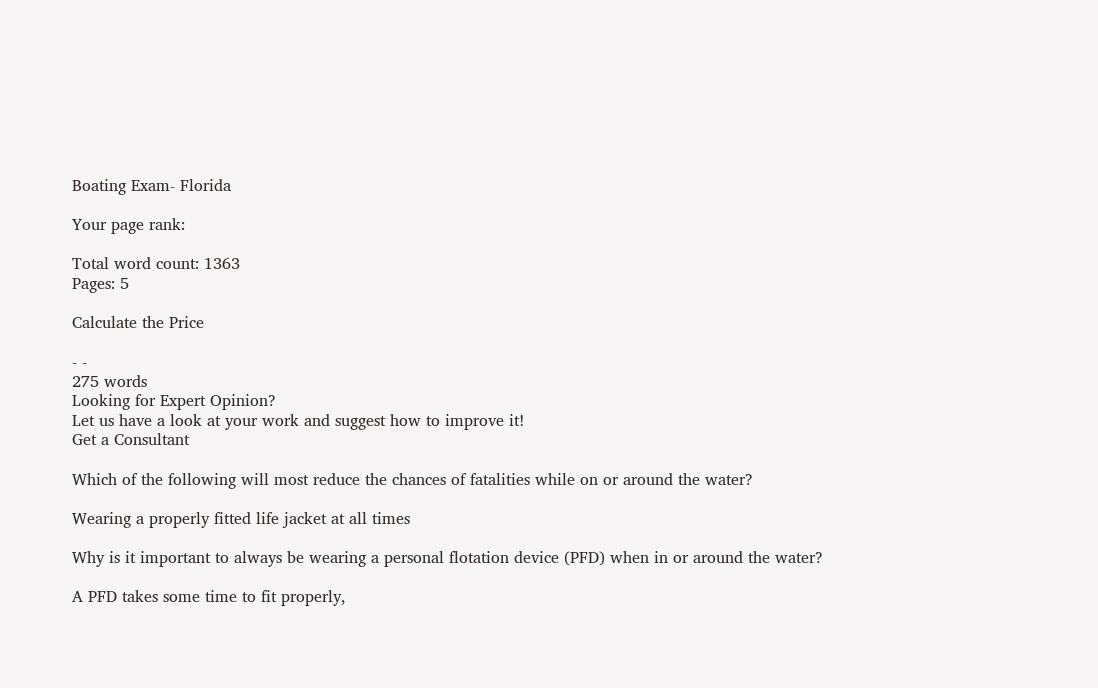Boating Exam- Florida

Your page rank:

Total word count: 1363
Pages: 5

Calculate the Price

- -
275 words
Looking for Expert Opinion?
Let us have a look at your work and suggest how to improve it!
Get a Consultant

Which of the following will most reduce the chances of fatalities while on or around the water?

Wearing a properly fitted life jacket at all times

Why is it important to always be wearing a personal flotation device (PFD) when in or around the water?

A PFD takes some time to fit properly,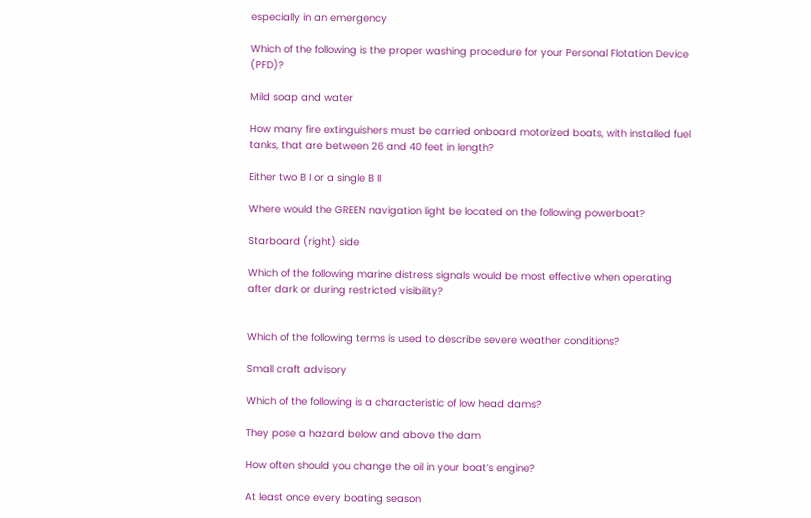especially in an emergency

Which of the following is the proper washing procedure for your Personal Flotation Device (PFD)?

Mild soap and water

How many fire extinguishers must be carried onboard motorized boats, with installed fuel tanks, that are between 26 and 40 feet in length?

Either two B I or a single B II

Where would the GREEN navigation light be located on the following powerboat?

Starboard (right) side

Which of the following marine distress signals would be most effective when operating after dark or during restricted visibility?


Which of the following terms is used to describe severe weather conditions?

Small craft advisory

Which of the following is a characteristic of low head dams?

They pose a hazard below and above the dam

How often should you change the oil in your boat’s engine?

At least once every boating season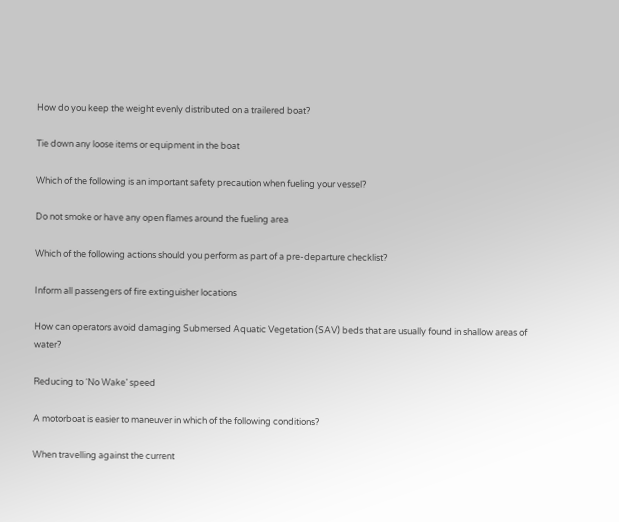How do you keep the weight evenly distributed on a trailered boat?

Tie down any loose items or equipment in the boat

Which of the following is an important safety precaution when fueling your vessel?

Do not smoke or have any open flames around the fueling area

Which of the following actions should you perform as part of a pre-departure checklist?

Inform all passengers of fire extinguisher locations

How can operators avoid damaging Submersed Aquatic Vegetation (SAV) beds that are usually found in shallow areas of water?

Reducing to ‘No Wake’ speed

A motorboat is easier to maneuver in which of the following conditions?

When travelling against the current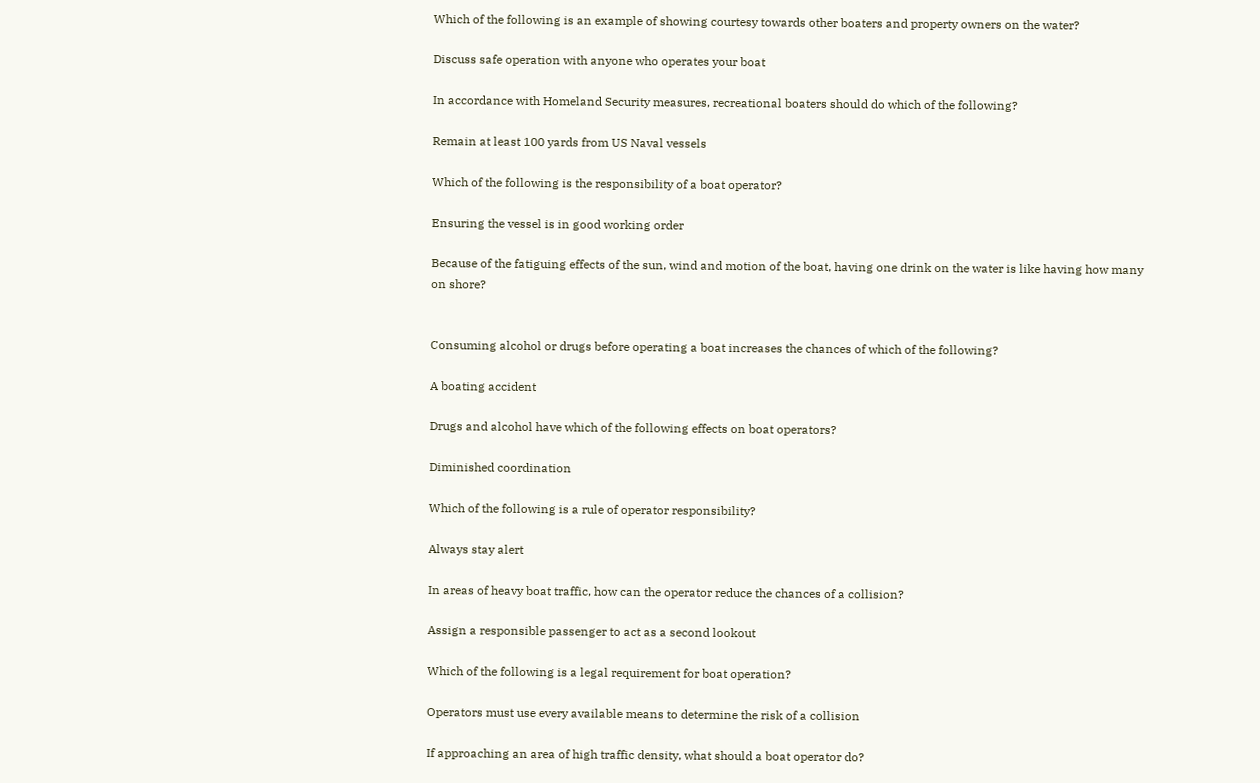Which of the following is an example of showing courtesy towards other boaters and property owners on the water?

Discuss safe operation with anyone who operates your boat

In accordance with Homeland Security measures, recreational boaters should do which of the following?

Remain at least 100 yards from US Naval vessels

Which of the following is the responsibility of a boat operator?

Ensuring the vessel is in good working order

Because of the fatiguing effects of the sun, wind and motion of the boat, having one drink on the water is like having how many on shore?


Consuming alcohol or drugs before operating a boat increases the chances of which of the following?

A boating accident

Drugs and alcohol have which of the following effects on boat operators?

Diminished coordination

Which of the following is a rule of operator responsibility?

Always stay alert

In areas of heavy boat traffic, how can the operator reduce the chances of a collision?

Assign a responsible passenger to act as a second lookout

Which of the following is a legal requirement for boat operation?

Operators must use every available means to determine the risk of a collision

If approaching an area of high traffic density, what should a boat operator do?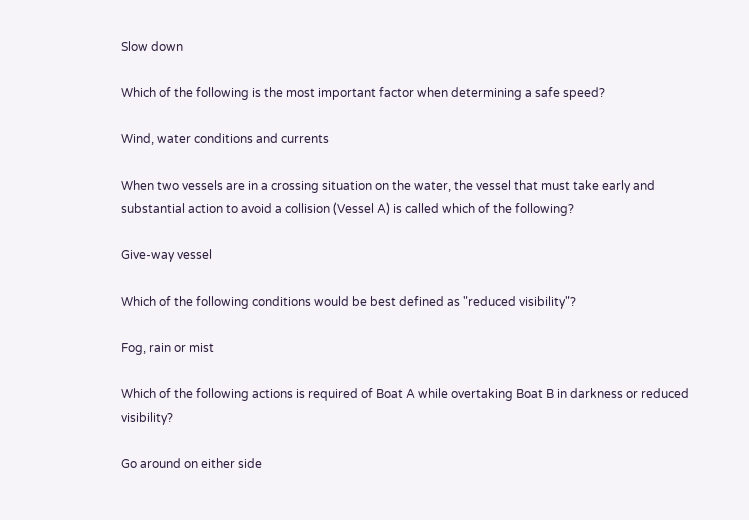Slow down

Which of the following is the most important factor when determining a safe speed?

Wind, water conditions and currents

When two vessels are in a crossing situation on the water, the vessel that must take early and substantial action to avoid a collision (Vessel A) is called which of the following?

Give-way vessel

Which of the following conditions would be best defined as "reduced visibility"?

Fog, rain or mist

Which of the following actions is required of Boat A while overtaking Boat B in darkness or reduced visibility?

Go around on either side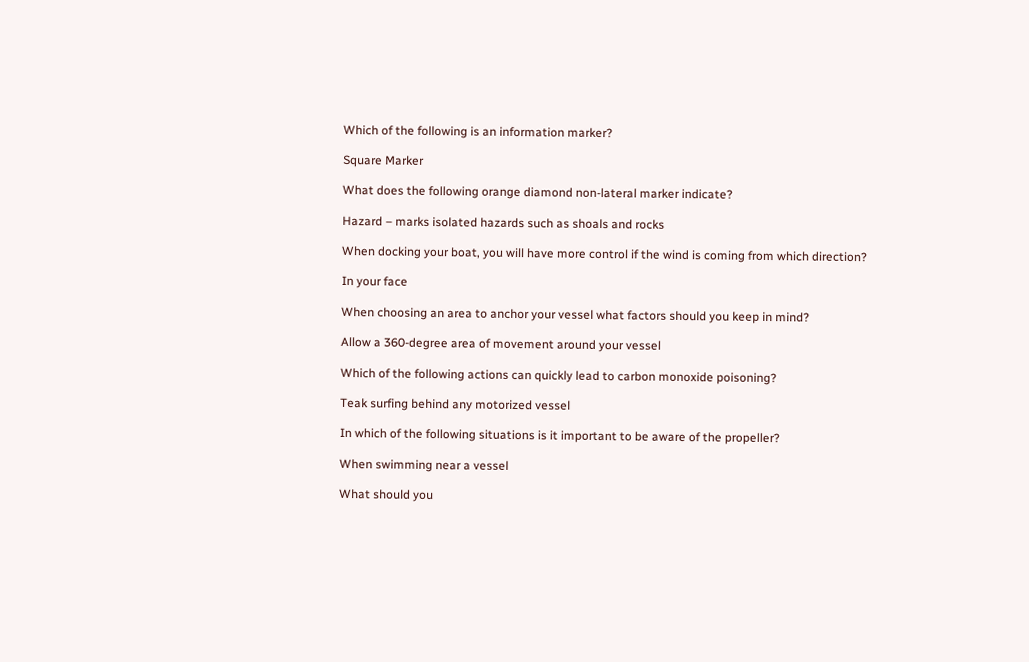Which of the following is an information marker?

Square Marker

What does the following orange diamond non-lateral marker indicate?

Hazard – marks isolated hazards such as shoals and rocks

When docking your boat, you will have more control if the wind is coming from which direction?

In your face

When choosing an area to anchor your vessel what factors should you keep in mind?

Allow a 360-degree area of movement around your vessel

Which of the following actions can quickly lead to carbon monoxide poisoning?

Teak surfing behind any motorized vessel

In which of the following situations is it important to be aware of the propeller?

When swimming near a vessel

What should you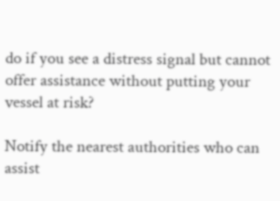do if you see a distress signal but cannot offer assistance without putting your vessel at risk?

Notify the nearest authorities who can assist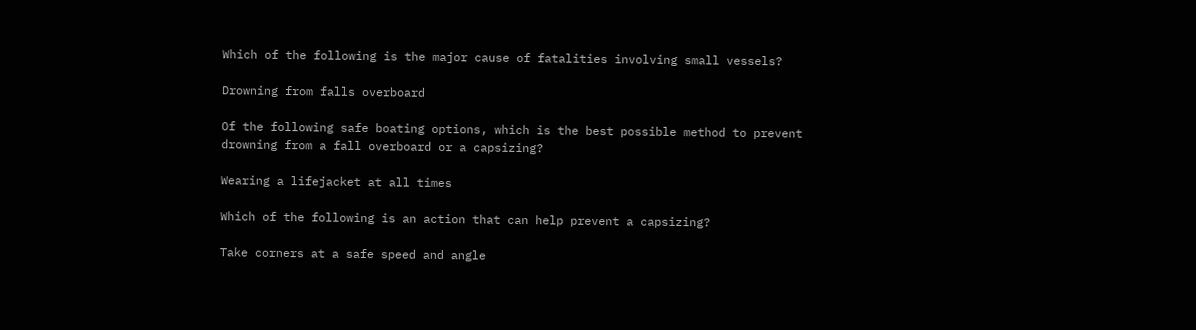Which of the following is the major cause of fatalities involving small vessels?

Drowning from falls overboard

Of the following safe boating options, which is the best possible method to prevent drowning from a fall overboard or a capsizing?

Wearing a lifejacket at all times

Which of the following is an action that can help prevent a capsizing?

Take corners at a safe speed and angle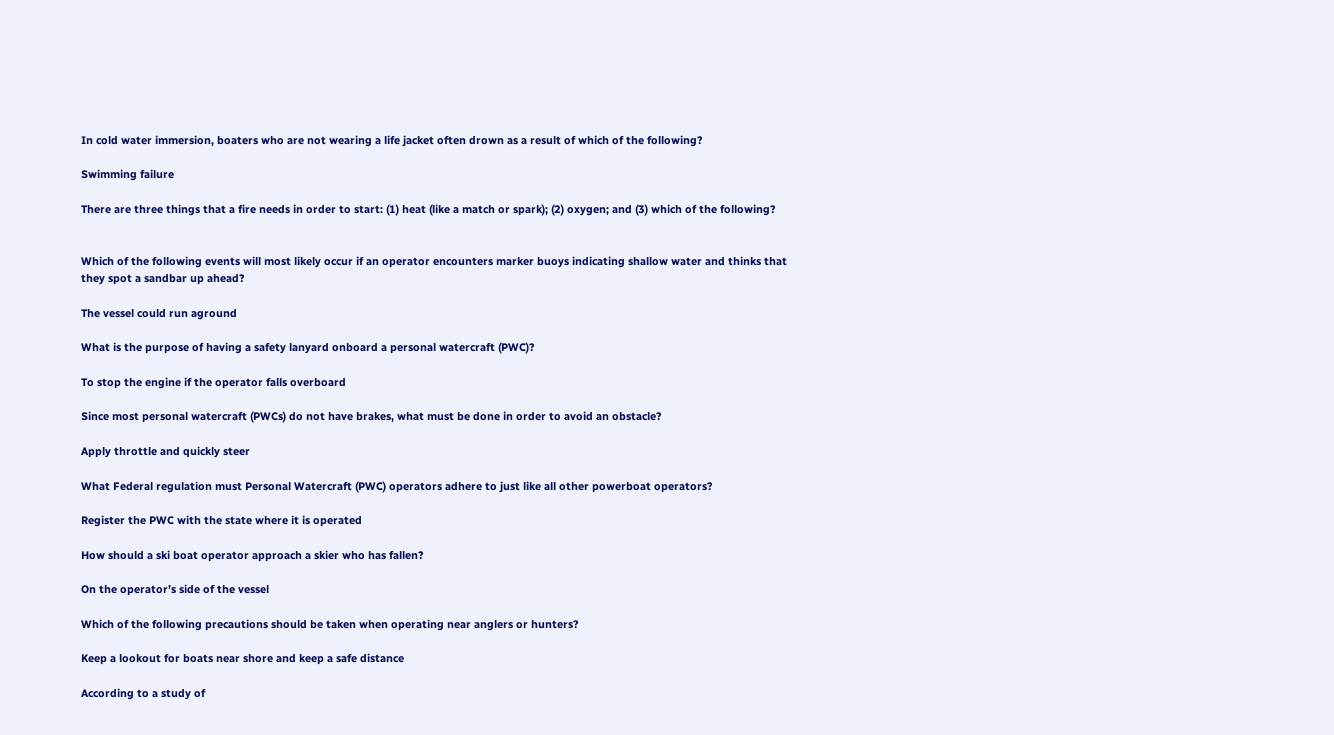In cold water immersion, boaters who are not wearing a life jacket often drown as a result of which of the following?

Swimming failure

There are three things that a fire needs in order to start: (1) heat (like a match or spark); (2) oxygen; and (3) which of the following?


Which of the following events will most likely occur if an operator encounters marker buoys indicating shallow water and thinks that they spot a sandbar up ahead?

The vessel could run aground

What is the purpose of having a safety lanyard onboard a personal watercraft (PWC)?

To stop the engine if the operator falls overboard

Since most personal watercraft (PWCs) do not have brakes, what must be done in order to avoid an obstacle?

Apply throttle and quickly steer

What Federal regulation must Personal Watercraft (PWC) operators adhere to just like all other powerboat operators?

Register the PWC with the state where it is operated

How should a ski boat operator approach a skier who has fallen?

On the operator’s side of the vessel

Which of the following precautions should be taken when operating near anglers or hunters?

Keep a lookout for boats near shore and keep a safe distance

According to a study of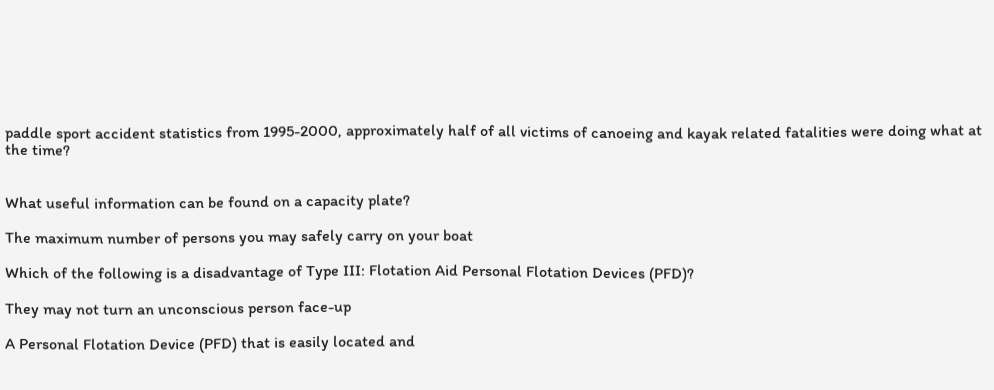paddle sport accident statistics from 1995-2000, approximately half of all victims of canoeing and kayak related fatalities were doing what at the time?


What useful information can be found on a capacity plate?

The maximum number of persons you may safely carry on your boat

Which of the following is a disadvantage of Type III: Flotation Aid Personal Flotation Devices (PFD)?

They may not turn an unconscious person face-up

A Personal Flotation Device (PFD) that is easily located and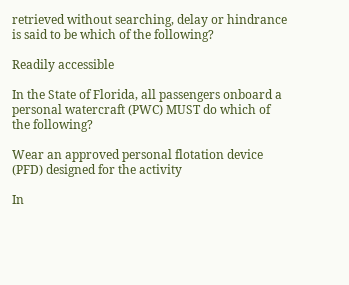retrieved without searching, delay or hindrance is said to be which of the following?

Readily accessible

In the State of Florida, all passengers onboard a personal watercraft (PWC) MUST do which of the following?

Wear an approved personal flotation device (PFD) designed for the activity

In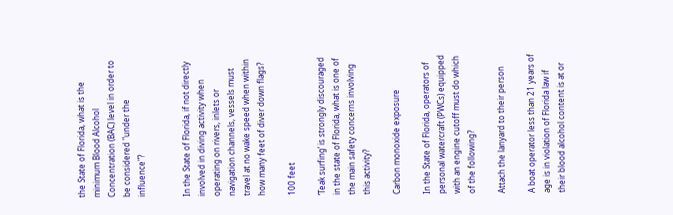the State of Florida, what is the minimum Blood Alcohol Concentration (BAC) level in order to be considered "under the influence"?


In the State of Florida, if not directly involved in diving activity when operating on rivers, inlets or navigation channels, vessels must travel at no wake speed when within how many feet of diver down flags?

100 feet

‘Teak surfing’ is strongly discouraged in the state of Florida, what is one of the main safety concerns involving this activity?

Carbon monoxide exposure

In the State of Florida, operators of personal watercraft (PWCs) equipped with an engine cutoff must do which of the following?

Attach the lanyard to their person

A boat operator less than 21 years of age is in violation of Florida law if their blood alcohol content is at or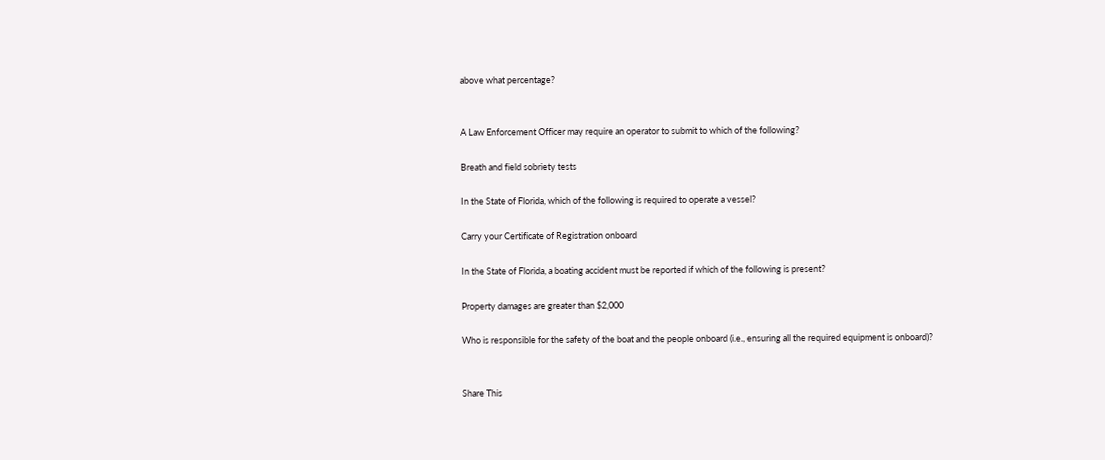above what percentage?


A Law Enforcement Officer may require an operator to submit to which of the following?

Breath and field sobriety tests

In the State of Florida, which of the following is required to operate a vessel?

Carry your Certificate of Registration onboard

In the State of Florida, a boating accident must be reported if which of the following is present?

Property damages are greater than $2,000

Who is responsible for the safety of the boat and the people onboard (i.e., ensuring all the required equipment is onboard)?


Share This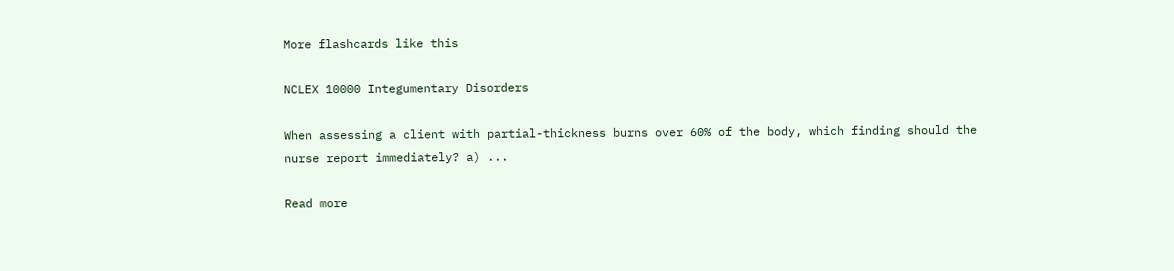More flashcards like this

NCLEX 10000 Integumentary Disorders

When assessing a client with partial-thickness burns over 60% of the body, which finding should the nurse report immediately? a) ...

Read more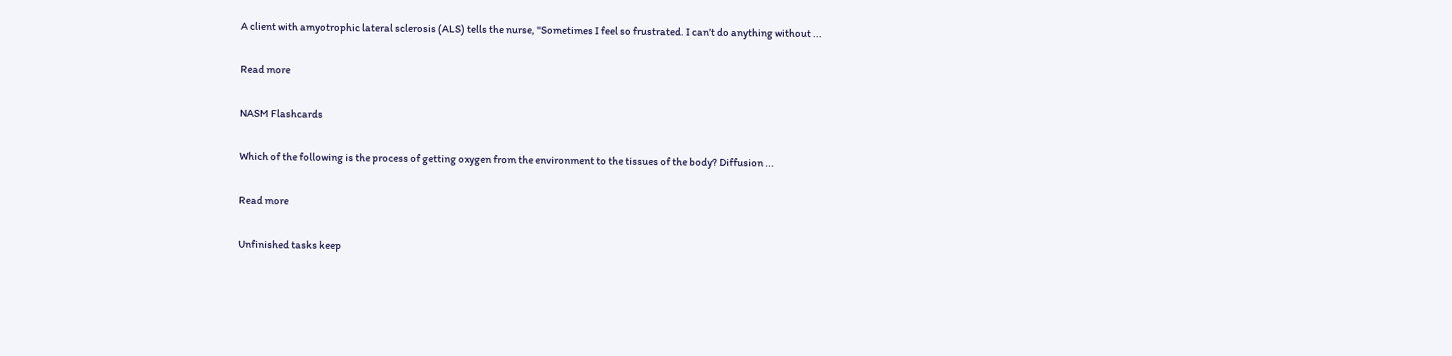A client with amyotrophic lateral sclerosis (ALS) tells the nurse, "Sometimes I feel so frustrated. I can’t do anything without ...

Read more

NASM Flashcards

Which of the following is the process of getting oxygen from the environment to the tissues of the body? Diffusion ...

Read more

Unfinished tasks keep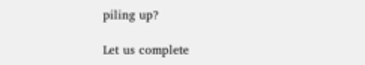piling up?

Let us complete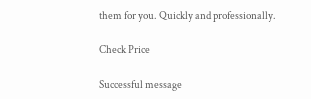them for you. Quickly and professionally.

Check Price

Successful message